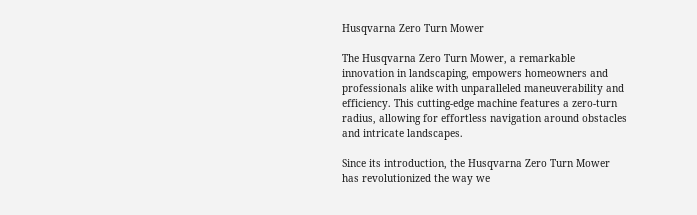Husqvarna Zero Turn Mower

The Husqvarna Zero Turn Mower, a remarkable innovation in landscaping, empowers homeowners and professionals alike with unparalleled maneuverability and efficiency. This cutting-edge machine features a zero-turn radius, allowing for effortless navigation around obstacles and intricate landscapes.

Since its introduction, the Husqvarna Zero Turn Mower has revolutionized the way we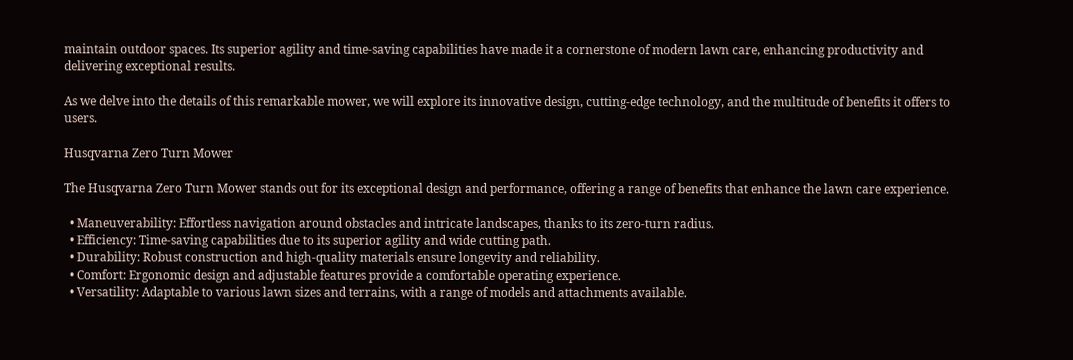maintain outdoor spaces. Its superior agility and time-saving capabilities have made it a cornerstone of modern lawn care, enhancing productivity and delivering exceptional results.

As we delve into the details of this remarkable mower, we will explore its innovative design, cutting-edge technology, and the multitude of benefits it offers to users.

Husqvarna Zero Turn Mower

The Husqvarna Zero Turn Mower stands out for its exceptional design and performance, offering a range of benefits that enhance the lawn care experience.

  • Maneuverability: Effortless navigation around obstacles and intricate landscapes, thanks to its zero-turn radius.
  • Efficiency: Time-saving capabilities due to its superior agility and wide cutting path.
  • Durability: Robust construction and high-quality materials ensure longevity and reliability.
  • Comfort: Ergonomic design and adjustable features provide a comfortable operating experience.
  • Versatility: Adaptable to various lawn sizes and terrains, with a range of models and attachments available.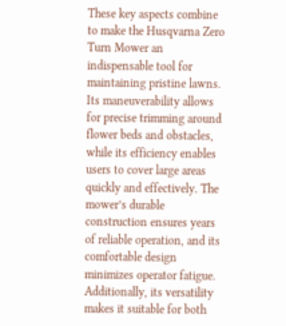These key aspects combine to make the Husqvarna Zero Turn Mower an indispensable tool for maintaining pristine lawns. Its maneuverability allows for precise trimming around flower beds and obstacles, while its efficiency enables users to cover large areas quickly and effectively. The mower’s durable construction ensures years of reliable operation, and its comfortable design minimizes operator fatigue. Additionally, its versatility makes it suitable for both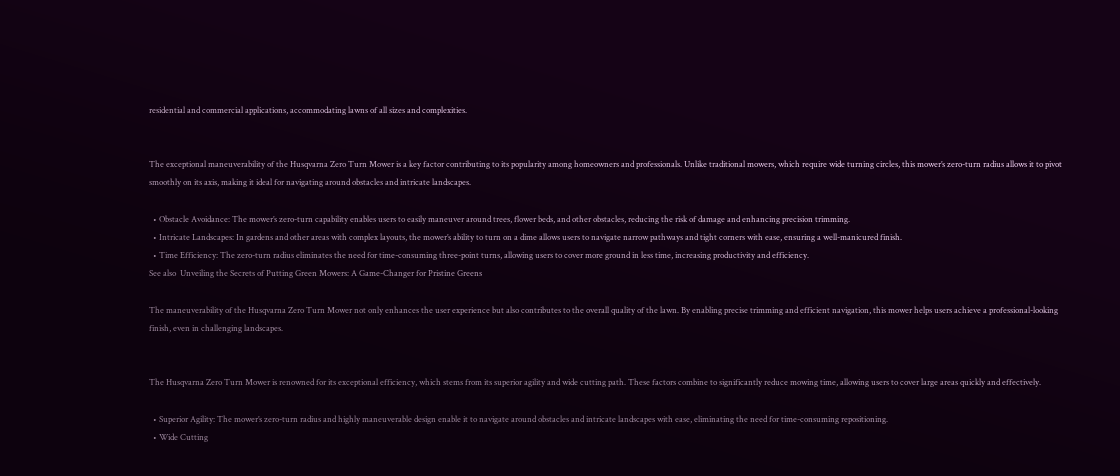residential and commercial applications, accommodating lawns of all sizes and complexities.


The exceptional maneuverability of the Husqvarna Zero Turn Mower is a key factor contributing to its popularity among homeowners and professionals. Unlike traditional mowers, which require wide turning circles, this mower’s zero-turn radius allows it to pivot smoothly on its axis, making it ideal for navigating around obstacles and intricate landscapes.

  • Obstacle Avoidance: The mower’s zero-turn capability enables users to easily maneuver around trees, flower beds, and other obstacles, reducing the risk of damage and enhancing precision trimming.
  • Intricate Landscapes: In gardens and other areas with complex layouts, the mower’s ability to turn on a dime allows users to navigate narrow pathways and tight corners with ease, ensuring a well-manicured finish.
  • Time Efficiency: The zero-turn radius eliminates the need for time-consuming three-point turns, allowing users to cover more ground in less time, increasing productivity and efficiency.
See also  Unveiling the Secrets of Putting Green Mowers: A Game-Changer for Pristine Greens

The maneuverability of the Husqvarna Zero Turn Mower not only enhances the user experience but also contributes to the overall quality of the lawn. By enabling precise trimming and efficient navigation, this mower helps users achieve a professional-looking finish, even in challenging landscapes.


The Husqvarna Zero Turn Mower is renowned for its exceptional efficiency, which stems from its superior agility and wide cutting path. These factors combine to significantly reduce mowing time, allowing users to cover large areas quickly and effectively.

  • Superior Agility: The mower’s zero-turn radius and highly maneuverable design enable it to navigate around obstacles and intricate landscapes with ease, eliminating the need for time-consuming repositioning.
  • Wide Cutting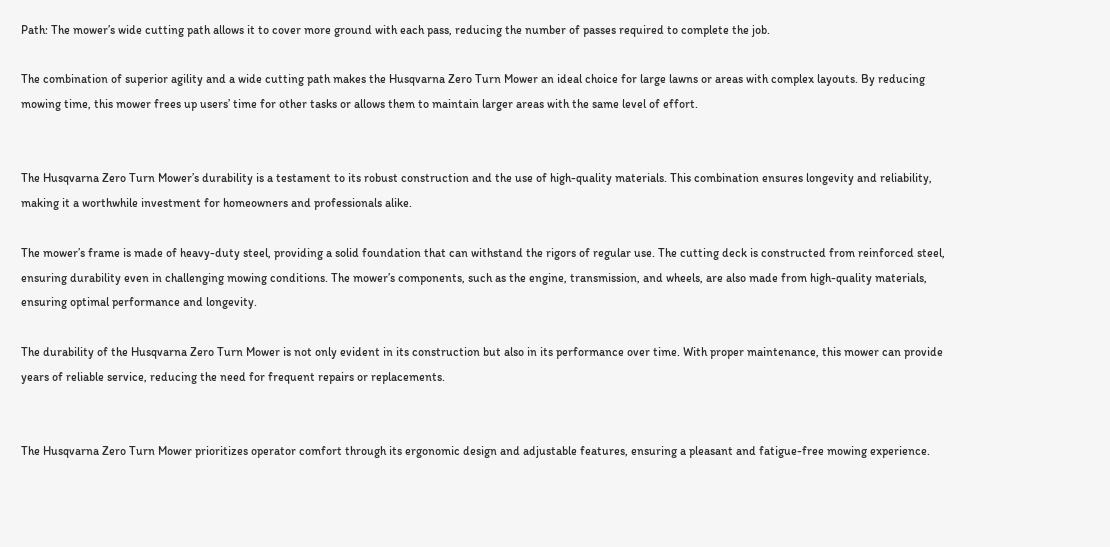Path: The mower’s wide cutting path allows it to cover more ground with each pass, reducing the number of passes required to complete the job.

The combination of superior agility and a wide cutting path makes the Husqvarna Zero Turn Mower an ideal choice for large lawns or areas with complex layouts. By reducing mowing time, this mower frees up users’ time for other tasks or allows them to maintain larger areas with the same level of effort.


The Husqvarna Zero Turn Mower’s durability is a testament to its robust construction and the use of high-quality materials. This combination ensures longevity and reliability, making it a worthwhile investment for homeowners and professionals alike.

The mower’s frame is made of heavy-duty steel, providing a solid foundation that can withstand the rigors of regular use. The cutting deck is constructed from reinforced steel, ensuring durability even in challenging mowing conditions. The mower’s components, such as the engine, transmission, and wheels, are also made from high-quality materials, ensuring optimal performance and longevity.

The durability of the Husqvarna Zero Turn Mower is not only evident in its construction but also in its performance over time. With proper maintenance, this mower can provide years of reliable service, reducing the need for frequent repairs or replacements.


The Husqvarna Zero Turn Mower prioritizes operator comfort through its ergonomic design and adjustable features, ensuring a pleasant and fatigue-free mowing experience.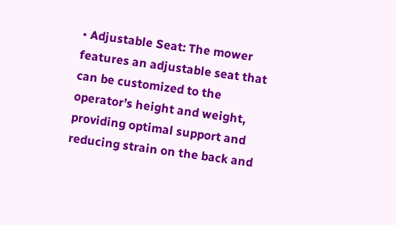• Adjustable Seat: The mower features an adjustable seat that can be customized to the operator’s height and weight, providing optimal support and reducing strain on the back and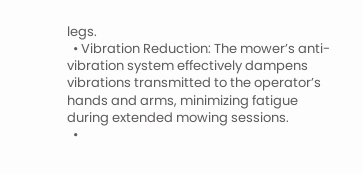legs.
  • Vibration Reduction: The mower’s anti-vibration system effectively dampens vibrations transmitted to the operator’s hands and arms, minimizing fatigue during extended mowing sessions.
  •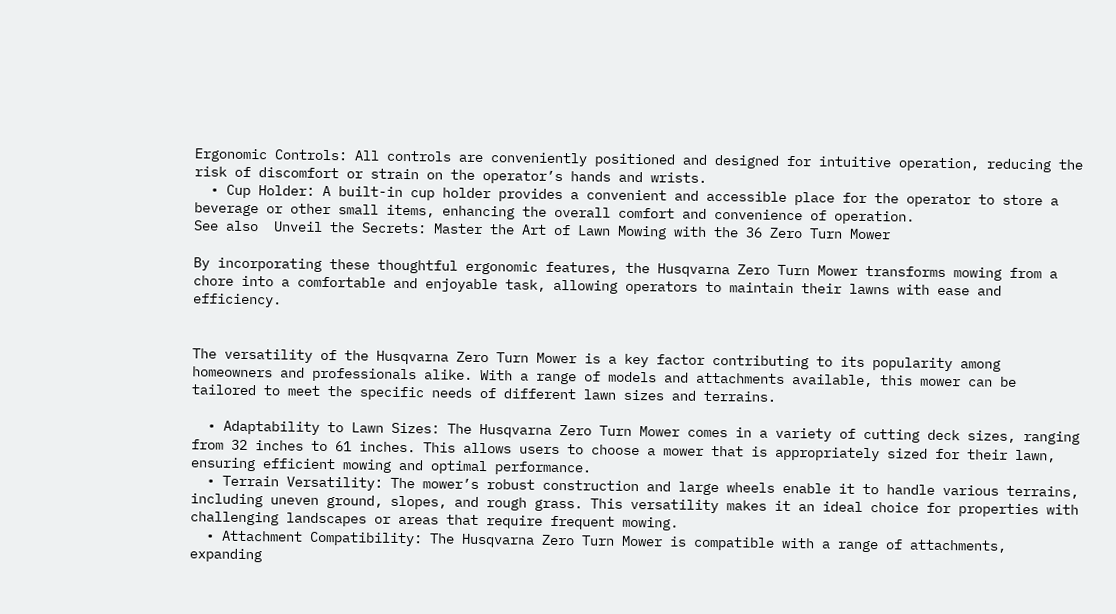Ergonomic Controls: All controls are conveniently positioned and designed for intuitive operation, reducing the risk of discomfort or strain on the operator’s hands and wrists.
  • Cup Holder: A built-in cup holder provides a convenient and accessible place for the operator to store a beverage or other small items, enhancing the overall comfort and convenience of operation.
See also  Unveil the Secrets: Master the Art of Lawn Mowing with the 36 Zero Turn Mower

By incorporating these thoughtful ergonomic features, the Husqvarna Zero Turn Mower transforms mowing from a chore into a comfortable and enjoyable task, allowing operators to maintain their lawns with ease and efficiency.


The versatility of the Husqvarna Zero Turn Mower is a key factor contributing to its popularity among homeowners and professionals alike. With a range of models and attachments available, this mower can be tailored to meet the specific needs of different lawn sizes and terrains.

  • Adaptability to Lawn Sizes: The Husqvarna Zero Turn Mower comes in a variety of cutting deck sizes, ranging from 32 inches to 61 inches. This allows users to choose a mower that is appropriately sized for their lawn, ensuring efficient mowing and optimal performance.
  • Terrain Versatility: The mower’s robust construction and large wheels enable it to handle various terrains, including uneven ground, slopes, and rough grass. This versatility makes it an ideal choice for properties with challenging landscapes or areas that require frequent mowing.
  • Attachment Compatibility: The Husqvarna Zero Turn Mower is compatible with a range of attachments, expanding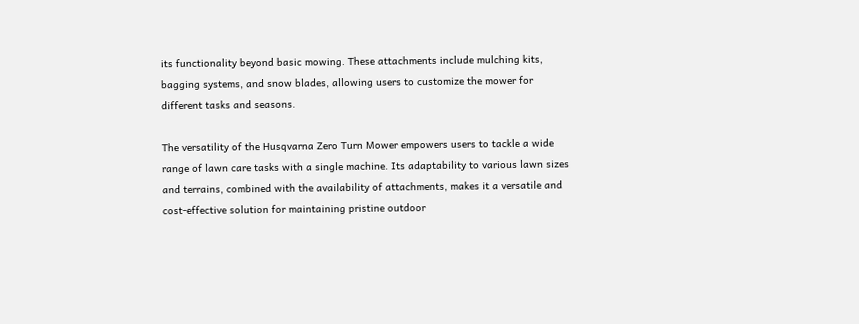its functionality beyond basic mowing. These attachments include mulching kits, bagging systems, and snow blades, allowing users to customize the mower for different tasks and seasons.

The versatility of the Husqvarna Zero Turn Mower empowers users to tackle a wide range of lawn care tasks with a single machine. Its adaptability to various lawn sizes and terrains, combined with the availability of attachments, makes it a versatile and cost-effective solution for maintaining pristine outdoor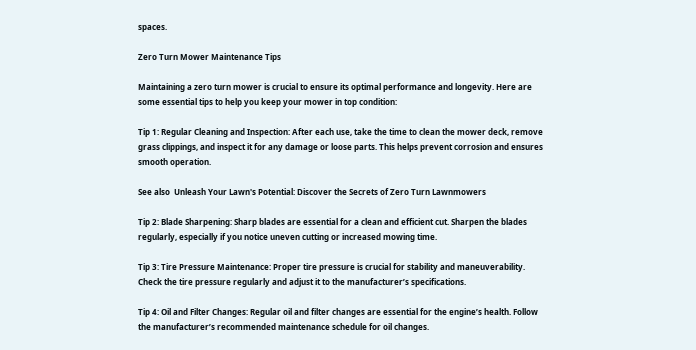spaces.

Zero Turn Mower Maintenance Tips

Maintaining a zero turn mower is crucial to ensure its optimal performance and longevity. Here are some essential tips to help you keep your mower in top condition:

Tip 1: Regular Cleaning and Inspection: After each use, take the time to clean the mower deck, remove grass clippings, and inspect it for any damage or loose parts. This helps prevent corrosion and ensures smooth operation.

See also  Unleash Your Lawn's Potential: Discover the Secrets of Zero Turn Lawnmowers

Tip 2: Blade Sharpening: Sharp blades are essential for a clean and efficient cut. Sharpen the blades regularly, especially if you notice uneven cutting or increased mowing time.

Tip 3: Tire Pressure Maintenance: Proper tire pressure is crucial for stability and maneuverability. Check the tire pressure regularly and adjust it to the manufacturer’s specifications.

Tip 4: Oil and Filter Changes: Regular oil and filter changes are essential for the engine’s health. Follow the manufacturer’s recommended maintenance schedule for oil changes.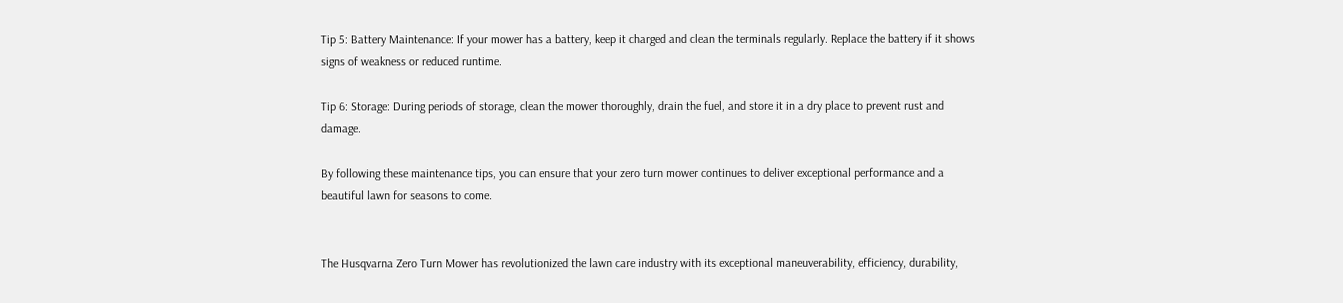Tip 5: Battery Maintenance: If your mower has a battery, keep it charged and clean the terminals regularly. Replace the battery if it shows signs of weakness or reduced runtime.

Tip 6: Storage: During periods of storage, clean the mower thoroughly, drain the fuel, and store it in a dry place to prevent rust and damage.

By following these maintenance tips, you can ensure that your zero turn mower continues to deliver exceptional performance and a beautiful lawn for seasons to come.


The Husqvarna Zero Turn Mower has revolutionized the lawn care industry with its exceptional maneuverability, efficiency, durability,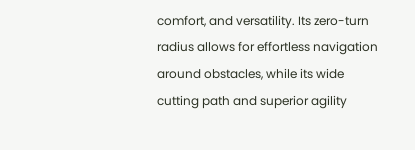comfort, and versatility. Its zero-turn radius allows for effortless navigation around obstacles, while its wide cutting path and superior agility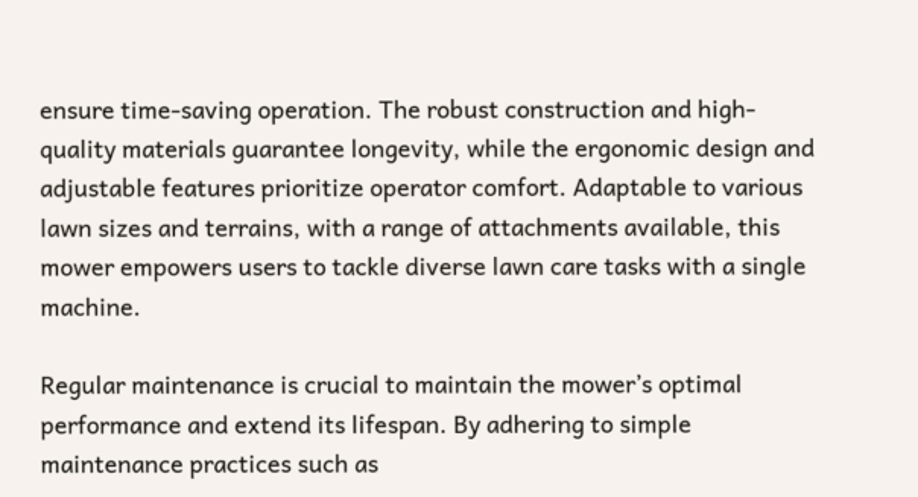ensure time-saving operation. The robust construction and high-quality materials guarantee longevity, while the ergonomic design and adjustable features prioritize operator comfort. Adaptable to various lawn sizes and terrains, with a range of attachments available, this mower empowers users to tackle diverse lawn care tasks with a single machine.

Regular maintenance is crucial to maintain the mower’s optimal performance and extend its lifespan. By adhering to simple maintenance practices such as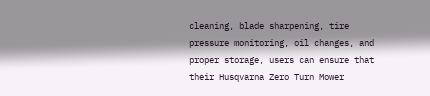cleaning, blade sharpening, tire pressure monitoring, oil changes, and proper storage, users can ensure that their Husqvarna Zero Turn Mower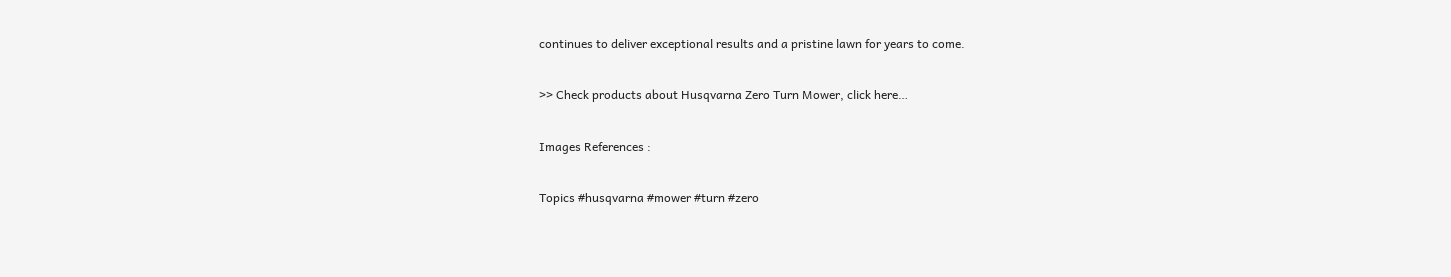continues to deliver exceptional results and a pristine lawn for years to come.

>> Check products about Husqvarna Zero Turn Mower, click here…

Images References :

Topics #husqvarna #mower #turn #zero